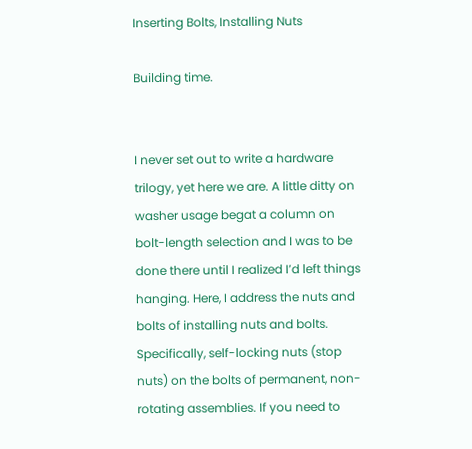Inserting Bolts, Installing Nuts

Building time.


I never set out to write a hardware trilogy, yet here we are. A little ditty on washer usage begat a column on bolt-length selection and I was to be done there until I realized I’d left things hanging. Here, I address the nuts and bolts of installing nuts and bolts. Specifically, self-locking nuts (stop nuts) on the bolts of permanent, non-rotating assemblies. If you need to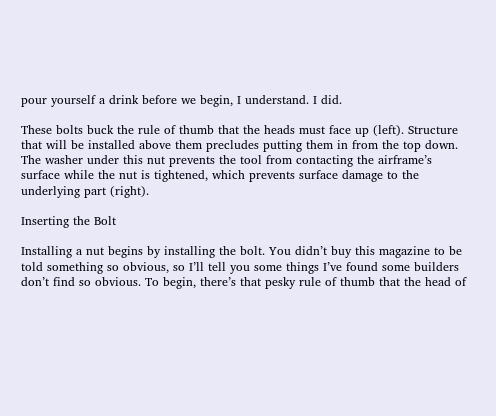pour yourself a drink before we begin, I understand. I did.

These bolts buck the rule of thumb that the heads must face up (left). Structure that will be installed above them precludes putting them in from the top down. The washer under this nut prevents the tool from contacting the airframe’s surface while the nut is tightened, which prevents surface damage to the underlying part (right).

Inserting the Bolt

Installing a nut begins by installing the bolt. You didn’t buy this magazine to be told something so obvious, so I’ll tell you some things I’ve found some builders don’t find so obvious. To begin, there’s that pesky rule of thumb that the head of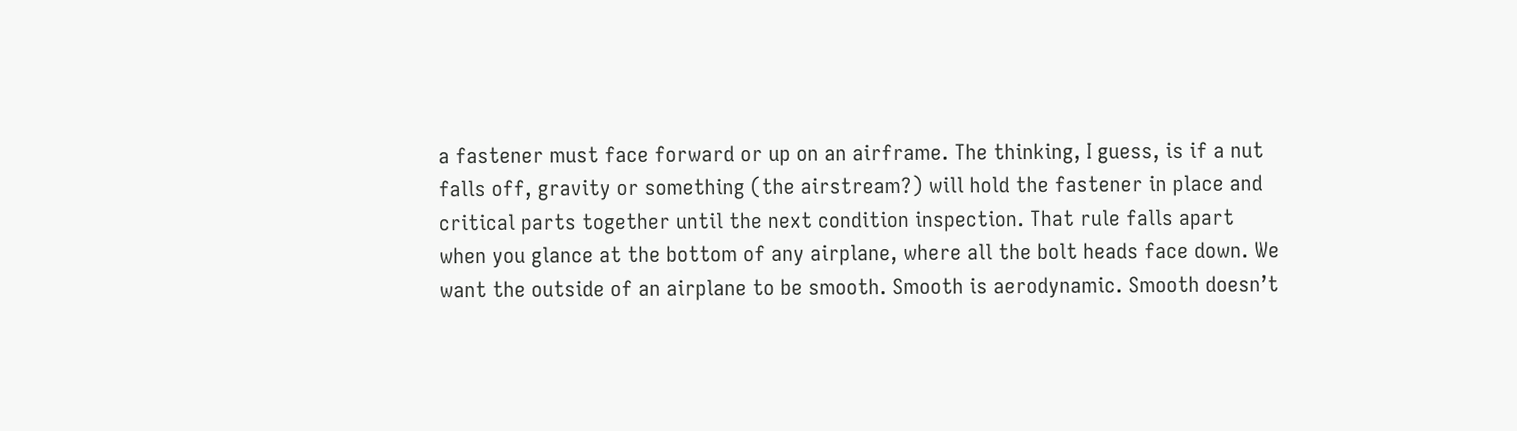a fastener must face forward or up on an airframe. The thinking, I guess, is if a nut falls off, gravity or something (the airstream?) will hold the fastener in place and critical parts together until the next condition inspection. That rule falls apart when you glance at the bottom of any airplane, where all the bolt heads face down. We want the outside of an airplane to be smooth. Smooth is aerodynamic. Smooth doesn’t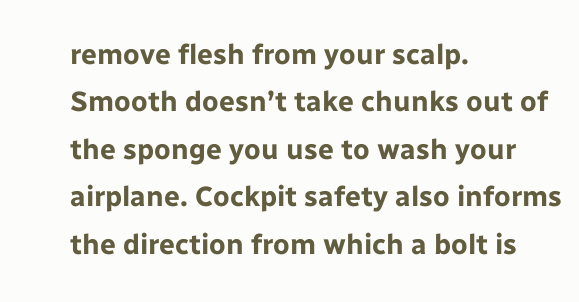remove flesh from your scalp. Smooth doesn’t take chunks out of the sponge you use to wash your airplane. Cockpit safety also informs the direction from which a bolt is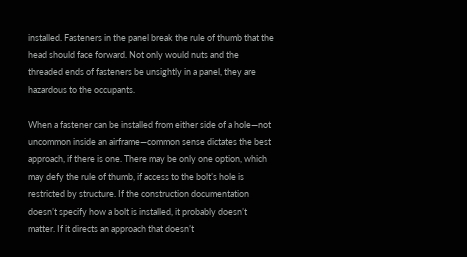installed. Fasteners in the panel break the rule of thumb that the head should face forward. Not only would nuts and the threaded ends of fasteners be unsightly in a panel, they are hazardous to the occupants.

When a fastener can be installed from either side of a hole—not uncommon inside an airframe—common sense dictates the best approach, if there is one. There may be only one option, which may defy the rule of thumb, if access to the bolt’s hole is restricted by structure. If the construction documentation doesn’t specify how a bolt is installed, it probably doesn’t matter. If it directs an approach that doesn’t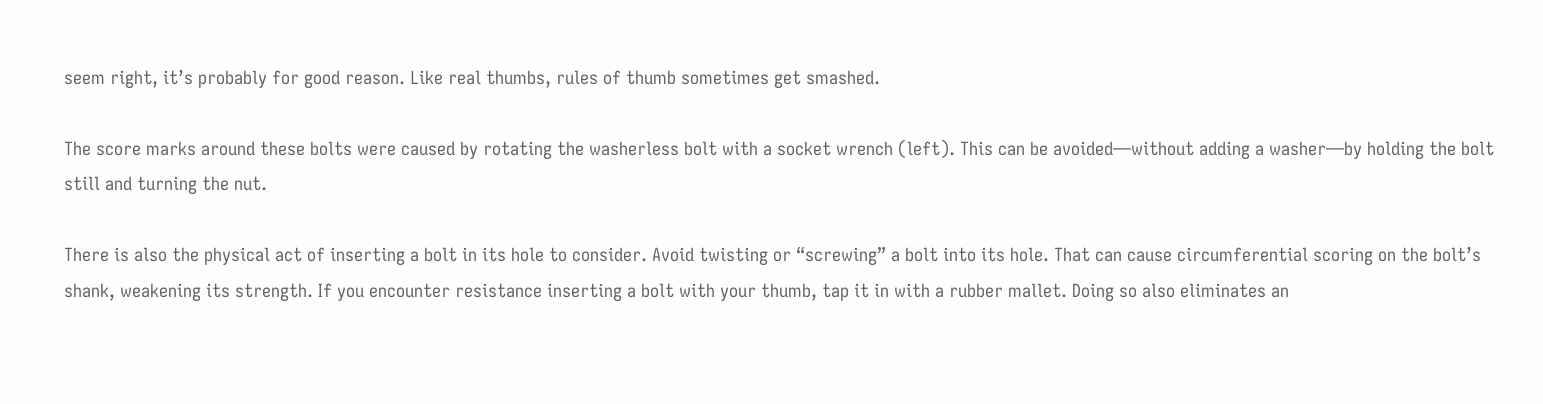seem right, it’s probably for good reason. Like real thumbs, rules of thumb sometimes get smashed.

The score marks around these bolts were caused by rotating the washerless bolt with a socket wrench (left). This can be avoided—without adding a washer—by holding the bolt still and turning the nut.

There is also the physical act of inserting a bolt in its hole to consider. Avoid twisting or “screwing” a bolt into its hole. That can cause circumferential scoring on the bolt’s shank, weakening its strength. If you encounter resistance inserting a bolt with your thumb, tap it in with a rubber mallet. Doing so also eliminates an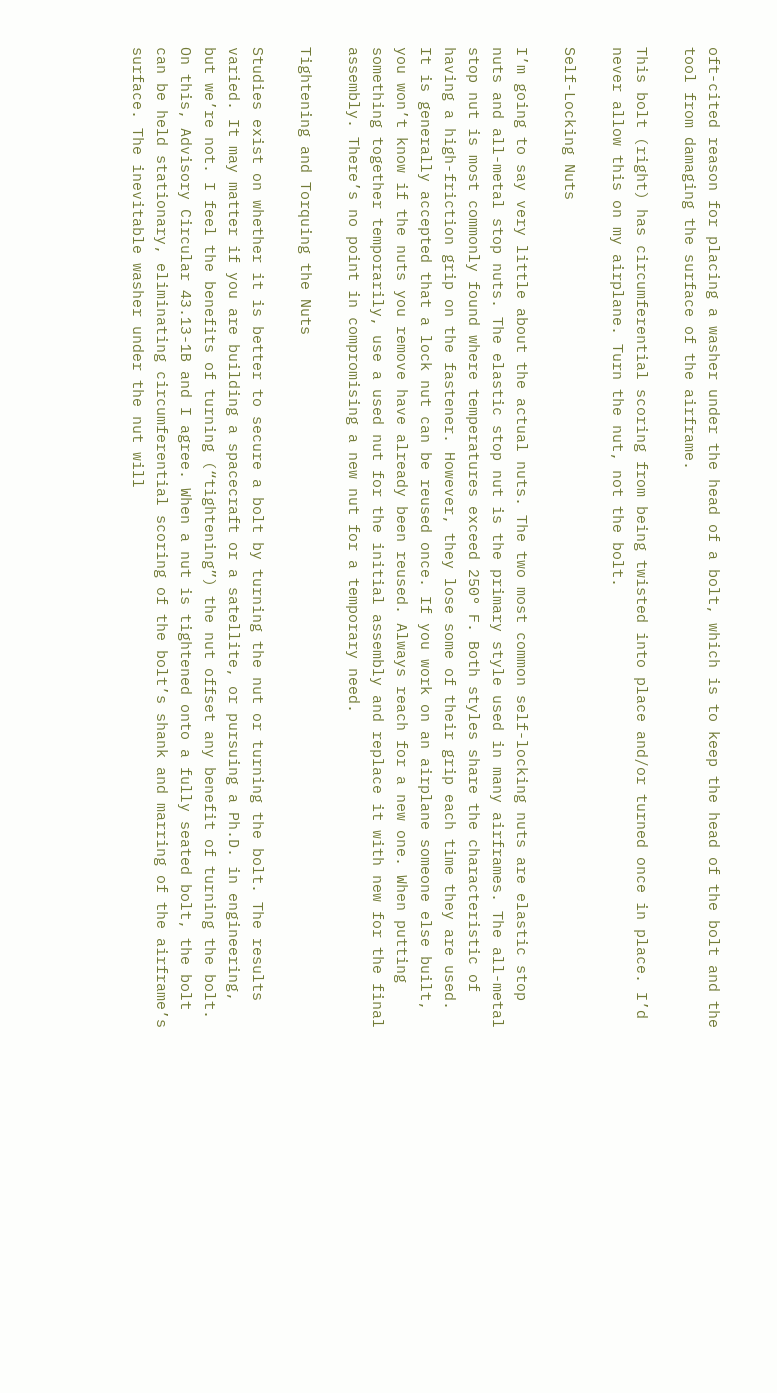oft-cited reason for placing a washer under the head of a bolt, which is to keep the head of the bolt and the tool from damaging the surface of the airframe.

This bolt (right) has circumferential scoring from being twisted into place and/or turned once in place. I’d never allow this on my airplane. Turn the nut, not the bolt.

Self-Locking Nuts

I’m going to say very little about the actual nuts. The two most common self-locking nuts are elastic stop nuts and all-metal stop nuts. The elastic stop nut is the primary style used in many airframes. The all-metal stop nut is most commonly found where temperatures exceed 250° F. Both styles share the characteristic of having a high-friction grip on the fastener. However, they lose some of their grip each time they are used. It is generally accepted that a lock nut can be reused once. If you work on an airplane someone else built, you won’t know if the nuts you remove have already been reused. Always reach for a new one. When putting something together temporarily, use a used nut for the initial assembly and replace it with new for the final assembly. There’s no point in compromising a new nut for a temporary need.

Tightening and Torquing the Nuts

Studies exist on whether it is better to secure a bolt by turning the nut or turning the bolt. The results varied. It may matter if you are building a spacecraft or a satellite, or pursuing a Ph.D. in engineering, but we’re not. I feel the benefits of turning (“tightening”) the nut offset any benefit of turning the bolt. On this, Advisory Circular 43.13-1B and I agree. When a nut is tightened onto a fully seated bolt, the bolt can be held stationary, eliminating circumferential scoring of the bolt’s shank and marring of the airframe’s surface. The inevitable washer under the nut will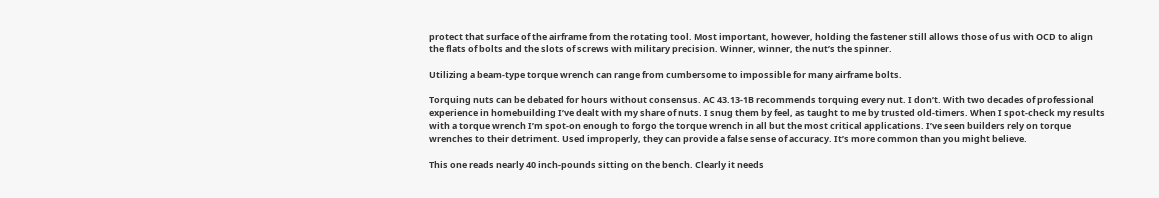protect that surface of the airframe from the rotating tool. Most important, however, holding the fastener still allows those of us with OCD to align the flats of bolts and the slots of screws with military precision. Winner, winner, the nut’s the spinner.

Utilizing a beam-type torque wrench can range from cumbersome to impossible for many airframe bolts.

Torquing nuts can be debated for hours without consensus. AC 43.13-1B recommends torquing every nut. I don’t. With two decades of professional experience in homebuilding I’ve dealt with my share of nuts. I snug them by feel, as taught to me by trusted old-timers. When I spot-check my results with a torque wrench I’m spot-on enough to forgo the torque wrench in all but the most critical applications. I’ve seen builders rely on torque wrenches to their detriment. Used improperly, they can provide a false sense of accuracy. It’s more common than you might believe.

This one reads nearly 40 inch-pounds sitting on the bench. Clearly it needs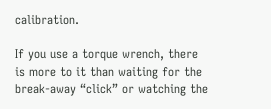calibration.

If you use a torque wrench, there is more to it than waiting for the break-away “click” or watching the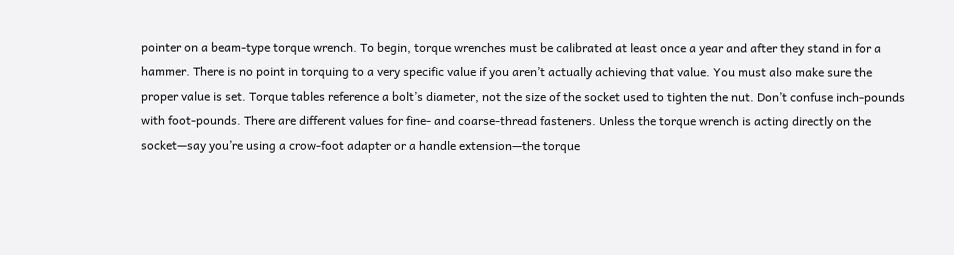pointer on a beam-type torque wrench. To begin, torque wrenches must be calibrated at least once a year and after they stand in for a hammer. There is no point in torquing to a very specific value if you aren’t actually achieving that value. You must also make sure the proper value is set. Torque tables reference a bolt’s diameter, not the size of the socket used to tighten the nut. Don’t confuse inch-pounds with foot-pounds. There are different values for fine- and coarse-thread fasteners. Unless the torque wrench is acting directly on the socket—say you’re using a crow-foot adapter or a handle extension—the torque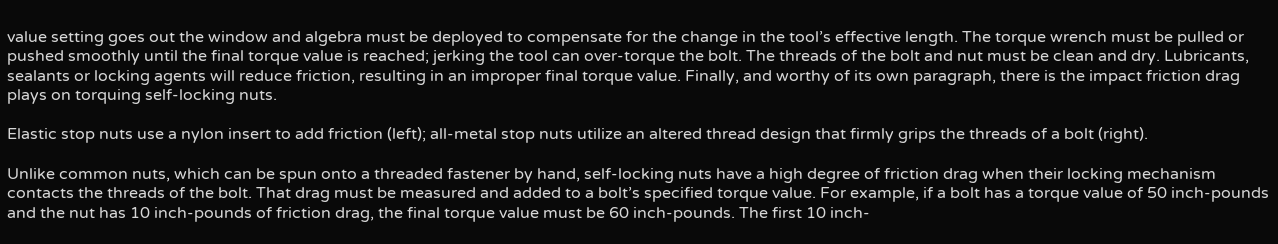value setting goes out the window and algebra must be deployed to compensate for the change in the tool’s effective length. The torque wrench must be pulled or pushed smoothly until the final torque value is reached; jerking the tool can over-torque the bolt. The threads of the bolt and nut must be clean and dry. Lubricants, sealants or locking agents will reduce friction, resulting in an improper final torque value. Finally, and worthy of its own paragraph, there is the impact friction drag plays on torquing self-locking nuts.

Elastic stop nuts use a nylon insert to add friction (left); all-metal stop nuts utilize an altered thread design that firmly grips the threads of a bolt (right).

Unlike common nuts, which can be spun onto a threaded fastener by hand, self-locking nuts have a high degree of friction drag when their locking mechanism contacts the threads of the bolt. That drag must be measured and added to a bolt’s specified torque value. For example, if a bolt has a torque value of 50 inch-pounds and the nut has 10 inch-pounds of friction drag, the final torque value must be 60 inch-pounds. The first 10 inch-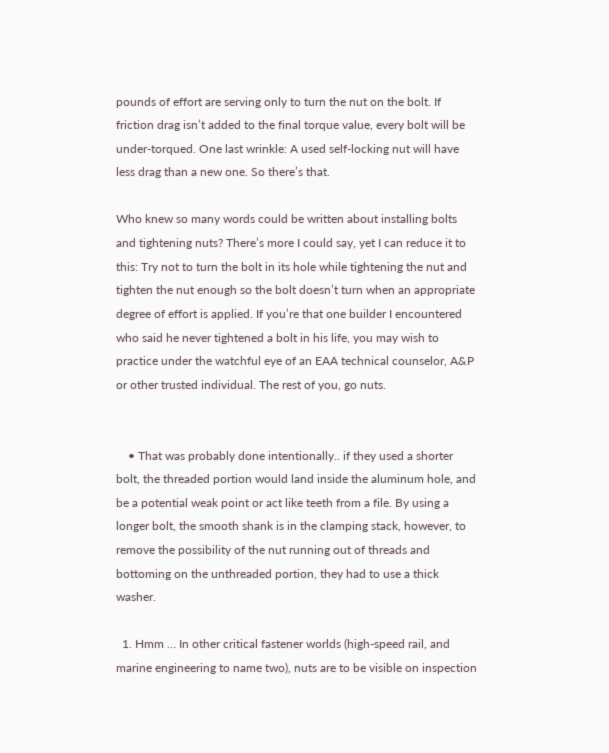pounds of effort are serving only to turn the nut on the bolt. If friction drag isn’t added to the final torque value, every bolt will be under-torqued. One last wrinkle: A used self-locking nut will have less drag than a new one. So there’s that.

Who knew so many words could be written about installing bolts and tightening nuts? There’s more I could say, yet I can reduce it to this: Try not to turn the bolt in its hole while tightening the nut and tighten the nut enough so the bolt doesn’t turn when an appropriate degree of effort is applied. If you’re that one builder I encountered who said he never tightened a bolt in his life, you may wish to practice under the watchful eye of an EAA technical counselor, A&P or other trusted individual. The rest of you, go nuts.


    • That was probably done intentionally.. if they used a shorter bolt, the threaded portion would land inside the aluminum hole, and be a potential weak point or act like teeth from a file. By using a longer bolt, the smooth shank is in the clamping stack, however, to remove the possibility of the nut running out of threads and bottoming on the unthreaded portion, they had to use a thick washer.

  1. Hmm … In other critical fastener worlds (high-speed rail, and marine engineering to name two), nuts are to be visible on inspection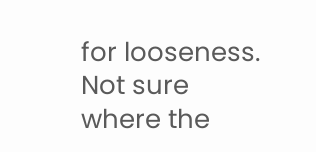for looseness. Not sure where the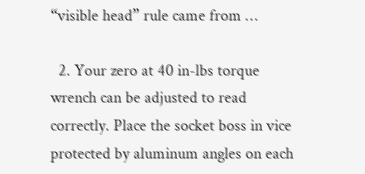“visible head” rule came from …

  2. Your zero at 40 in-lbs torque wrench can be adjusted to read correctly. Place the socket boss in vice protected by aluminum angles on each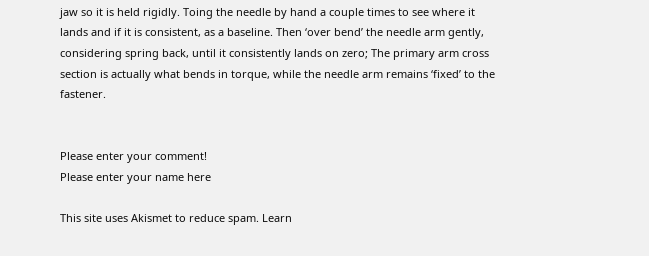jaw so it is held rigidly. Toing the needle by hand a couple times to see where it lands and if it is consistent, as a baseline. Then ‘over bend’ the needle arm gently, considering spring back, until it consistently lands on zero; The primary arm cross section is actually what bends in torque, while the needle arm remains ‘fixed’ to the fastener.


Please enter your comment!
Please enter your name here

This site uses Akismet to reduce spam. Learn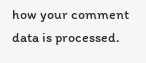how your comment data is processed.